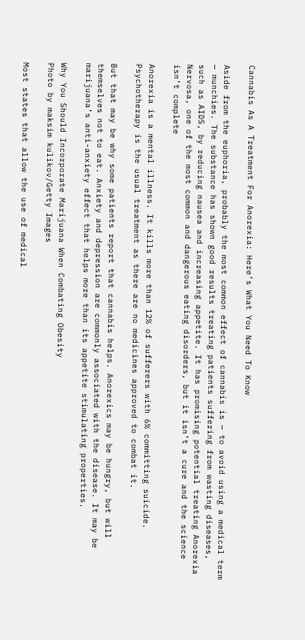Cannabis As A Treatment For Anorexia: Here’s What You Need To Know

Aside from the euphoria, probably the most common effect of cannabis is — to avoid using a medical term — munchies. The substance has shown good results treating patients suffering from wasting diseases, such as AIDS, by reducing nausea and increasing appetite. It has promising potential treating Anorexia Nervosa, one of the most common and dangerous eating disorders, but it isn’t a cure and the science isn’t complete

Anorexia is a mental illness. It kills more than 12% of sufferers with 6% committing suicide. Psychotherapy is the usual treatment as there are no medicines approved to combat it.

But that may be why some patients report that cannabis helps. Anorexics may be hungry, but will themselves not to eat. Anxiety and depression are commonly associated with the disease. It may be marijuana’s anti-anxiety effect that helps more than its appetite stimulating properties.

Why You Should Incorporate Marijuana When Combating Obesity
Photo by maksim kulikov/Getty Images

Most states that allow the use of medical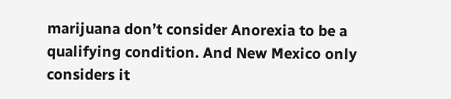marijuana don’t consider Anorexia to be a qualifying condition. And New Mexico only considers it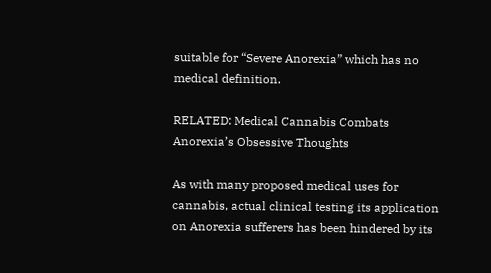suitable for “Severe Anorexia” which has no medical definition.

RELATED: Medical Cannabis Combats Anorexia’s Obsessive Thoughts

As with many proposed medical uses for cannabis, actual clinical testing its application on Anorexia sufferers has been hindered by its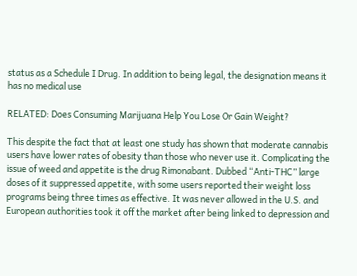status as a Schedule I Drug. In addition to being legal, the designation means it has no medical use

RELATED: Does Consuming Marijuana Help You Lose Or Gain Weight?

This despite the fact that at least one study has shown that moderate cannabis users have lower rates of obesity than those who never use it. Complicating the issue of weed and appetite is the drug Rimonabant. Dubbed “Anti-THC” large doses of it suppressed appetite, with some users reported their weight loss programs being three times as effective. It was never allowed in the U.S. and European authorities took it off the market after being linked to depression and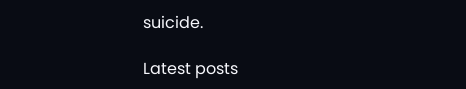suicide.

Latest posts